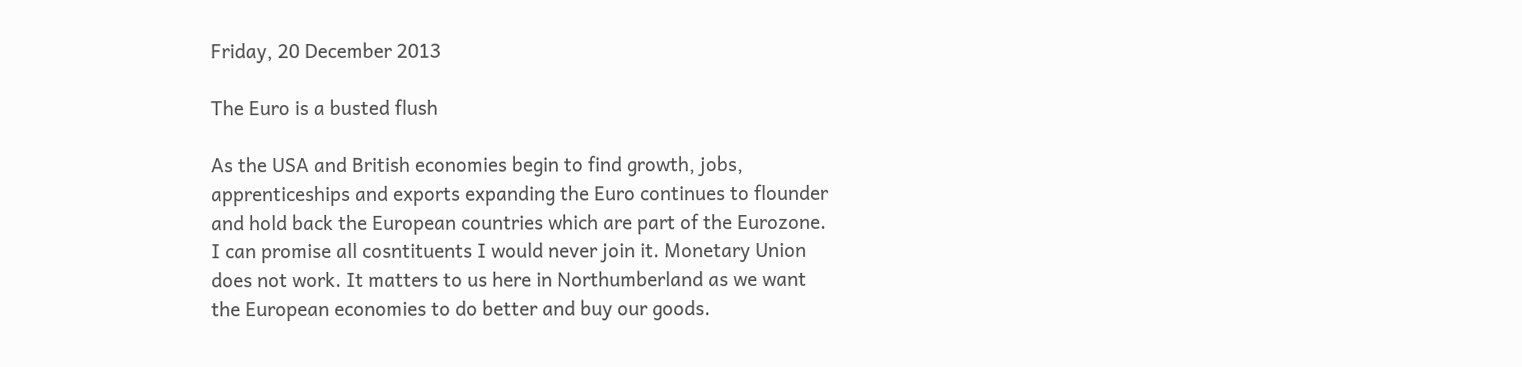Friday, 20 December 2013

The Euro is a busted flush

As the USA and British economies begin to find growth, jobs, apprenticeships and exports expanding the Euro continues to flounder and hold back the European countries which are part of the Eurozone. I can promise all cosntituents I would never join it. Monetary Union does not work. It matters to us here in Northumberland as we want the European economies to do better and buy our goods.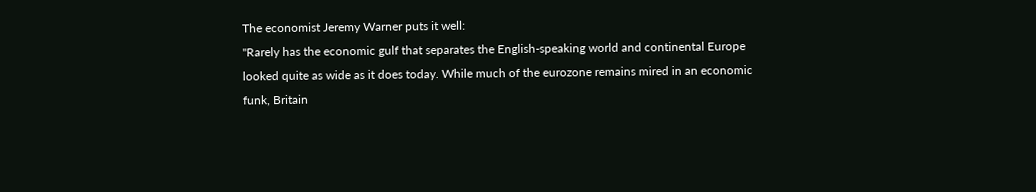The economist Jeremy Warner puts it well:
"Rarely has the economic gulf that separates the English-speaking world and continental Europe looked quite as wide as it does today. While much of the eurozone remains mired in an economic funk, Britain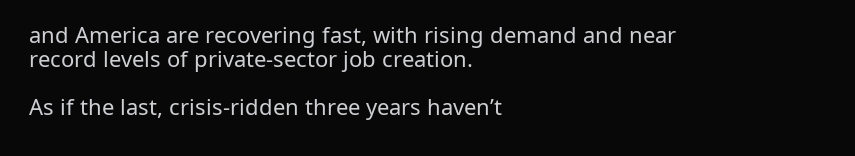and America are recovering fast, with rising demand and near record levels of private-sector job creation.

As if the last, crisis-ridden three years haven’t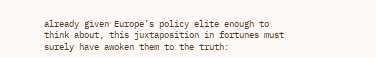already given Europe’s policy elite enough to think about, this juxtaposition in fortunes must surely have awoken them to the truth: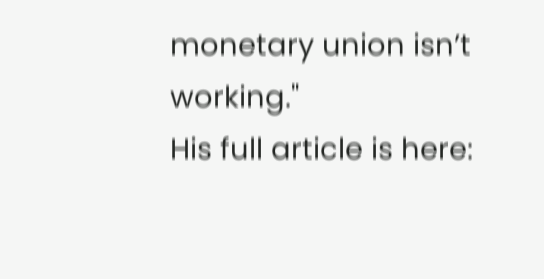monetary union isn’t working."
His full article is here: